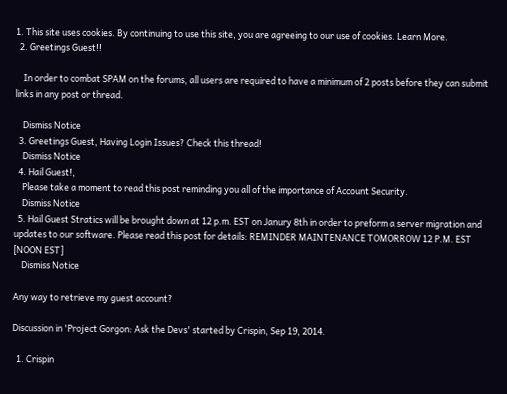1. This site uses cookies. By continuing to use this site, you are agreeing to our use of cookies. Learn More.
  2. Greetings Guest!!

    In order to combat SPAM on the forums, all users are required to have a minimum of 2 posts before they can submit links in any post or thread.

    Dismiss Notice
  3. Greetings Guest, Having Login Issues? Check this thread!
    Dismiss Notice
  4. Hail Guest!,
    Please take a moment to read this post reminding you all of the importance of Account Security.
    Dismiss Notice
  5. Hail Guest Stratics will be brought down at 12 p.m. EST on Janury 8th in order to preform a server migration and updates to our software. Please read this post for details: REMINDER MAINTENANCE TOMORROW 12 P.M. EST [NOON EST]
    Dismiss Notice

Any way to retrieve my guest account?

Discussion in 'Project Gorgon: Ask the Devs' started by Crispin, Sep 19, 2014.

  1. Crispin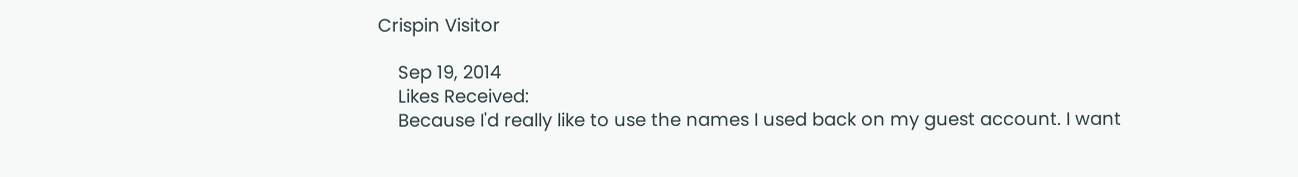Crispin Visitor

    Sep 19, 2014
    Likes Received:
    Because I'd really like to use the names I used back on my guest account. I want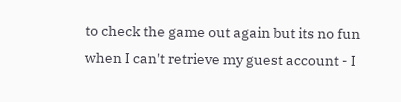to check the game out again but its no fun when I can't retrieve my guest account - I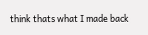think thats what I made back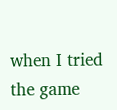when I tried the game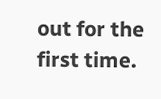out for the first time.